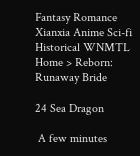Fantasy Romance Xianxia Anime Sci-fi Historical WNMTL
Home > Reborn: Runaway Bride

24 Sea Dragon

 A few minutes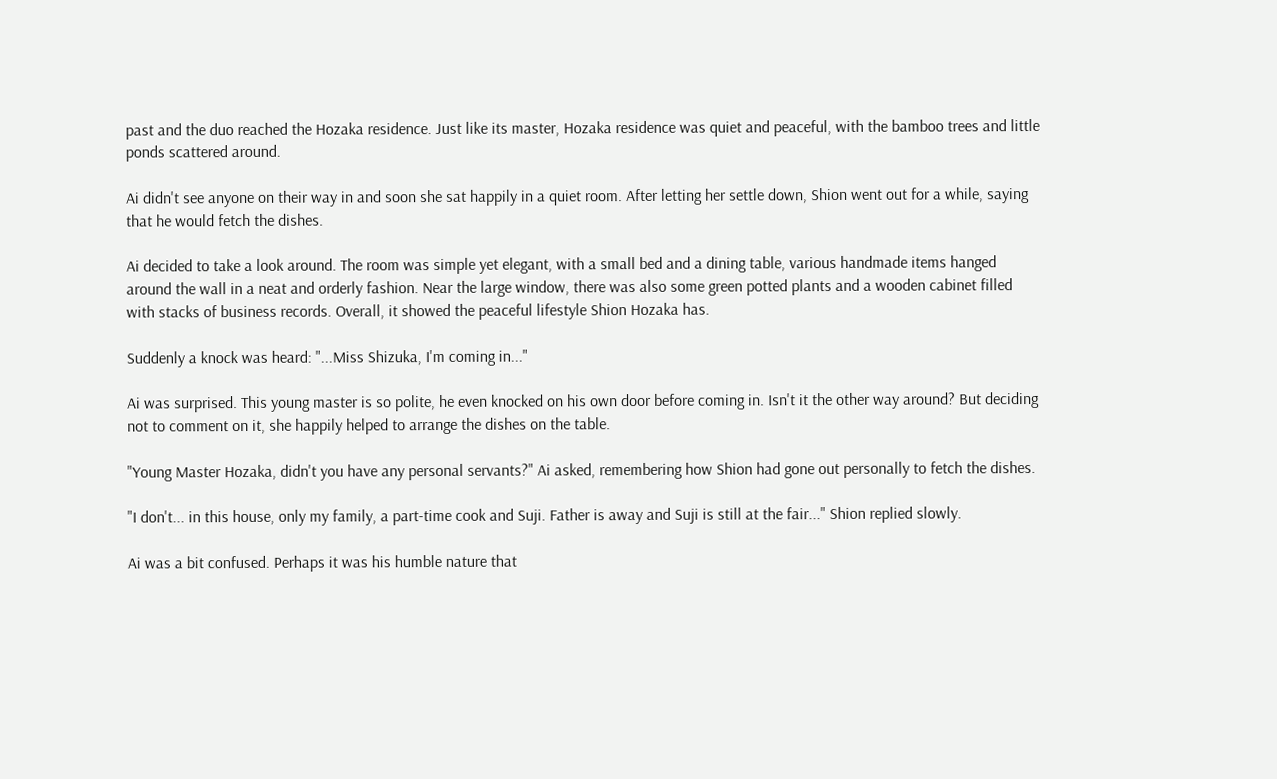past and the duo reached the Hozaka residence. Just like its master, Hozaka residence was quiet and peaceful, with the bamboo trees and little ponds scattered around.

Ai didn't see anyone on their way in and soon she sat happily in a quiet room. After letting her settle down, Shion went out for a while, saying that he would fetch the dishes.

Ai decided to take a look around. The room was simple yet elegant, with a small bed and a dining table, various handmade items hanged around the wall in a neat and orderly fashion. Near the large window, there was also some green potted plants and a wooden cabinet filled with stacks of business records. Overall, it showed the peaceful lifestyle Shion Hozaka has.

Suddenly a knock was heard: "...Miss Shizuka, I'm coming in..."

Ai was surprised. This young master is so polite, he even knocked on his own door before coming in. Isn't it the other way around? But deciding not to comment on it, she happily helped to arrange the dishes on the table.

"Young Master Hozaka, didn't you have any personal servants?" Ai asked, remembering how Shion had gone out personally to fetch the dishes.

"I don't... in this house, only my family, a part-time cook and Suji. Father is away and Suji is still at the fair..." Shion replied slowly.

Ai was a bit confused. Perhaps it was his humble nature that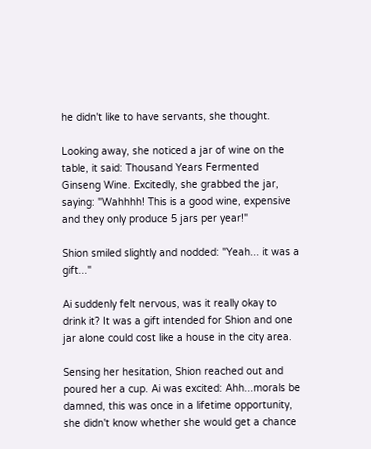he didn't like to have servants, she thought.

Looking away, she noticed a jar of wine on the table, it said: Thousand Years Fermented Ginseng Wine. Excitedly, she grabbed the jar, saying: "Wahhhh! This is a good wine, expensive and they only produce 5 jars per year!"

Shion smiled slightly and nodded: "Yeah... it was a gift..."

Ai suddenly felt nervous, was it really okay to drink it? It was a gift intended for Shion and one jar alone could cost like a house in the city area.

Sensing her hesitation, Shion reached out and poured her a cup. Ai was excited: Ahh...morals be damned, this was once in a lifetime opportunity, she didn't know whether she would get a chance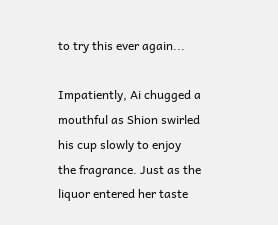to try this ever again...

Impatiently, Ai chugged a mouthful as Shion swirled his cup slowly to enjoy the fragrance. Just as the liquor entered her taste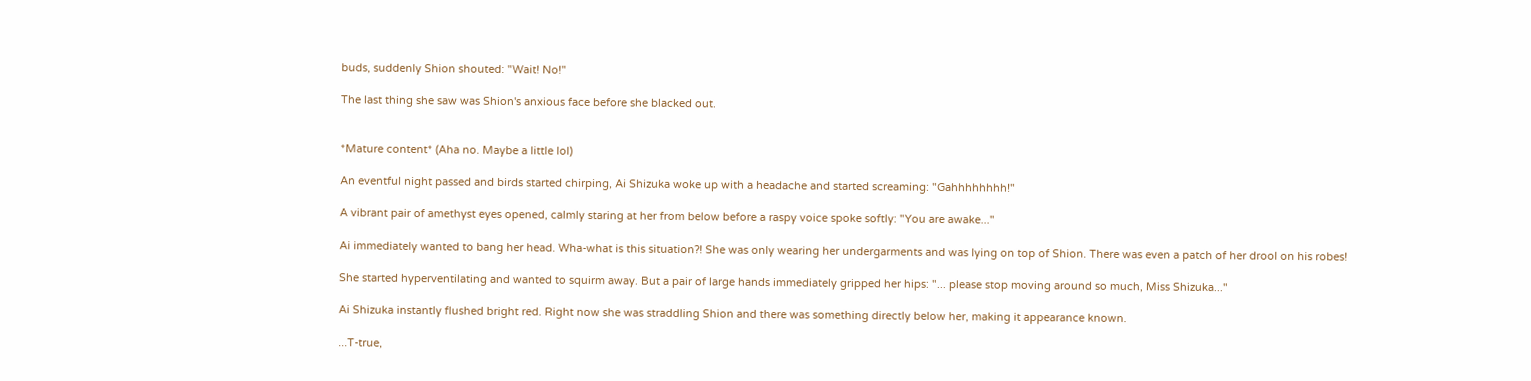buds, suddenly Shion shouted: "Wait! No!"

The last thing she saw was Shion's anxious face before she blacked out.


*Mature content* (Aha no. Maybe a little lol)

An eventful night passed and birds started chirping, Ai Shizuka woke up with a headache and started screaming: "Gahhhhhhhh!"

A vibrant pair of amethyst eyes opened, calmly staring at her from below before a raspy voice spoke softly: "You are awake..."

Ai immediately wanted to bang her head. Wha-what is this situation?! She was only wearing her undergarments and was lying on top of Shion. There was even a patch of her drool on his robes!

She started hyperventilating and wanted to squirm away. But a pair of large hands immediately gripped her hips: "... please stop moving around so much, Miss Shizuka..."

Ai Shizuka instantly flushed bright red. Right now she was straddling Shion and there was something directly below her, making it appearance known.

...T-true,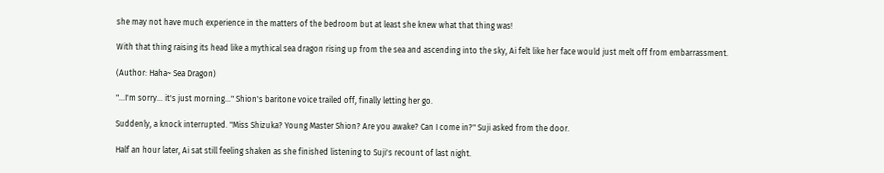she may not have much experience in the matters of the bedroom but at least she knew what that thing was!

With that thing raising its head like a mythical sea dragon rising up from the sea and ascending into the sky, Ai felt like her face would just melt off from embarrassment.

(Author: Haha~ Sea Dragon)

"...I'm sorry... it's just morning..." Shion's baritone voice trailed off, finally letting her go.

Suddenly, a knock interrupted. "Miss Shizuka? Young Master Shion? Are you awake? Can I come in?" Suji asked from the door.

Half an hour later, Ai sat still feeling shaken as she finished listening to Suji's recount of last night.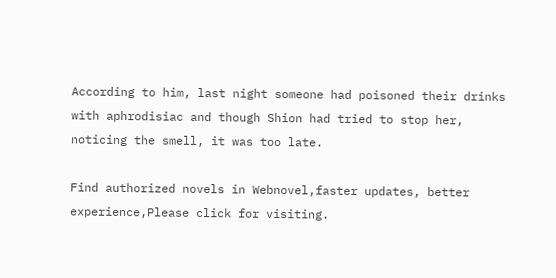According to him, last night someone had poisoned their drinks with aphrodisiac and though Shion had tried to stop her, noticing the smell, it was too late.

Find authorized novels in Webnovel,faster updates, better experience,Please click for visiting.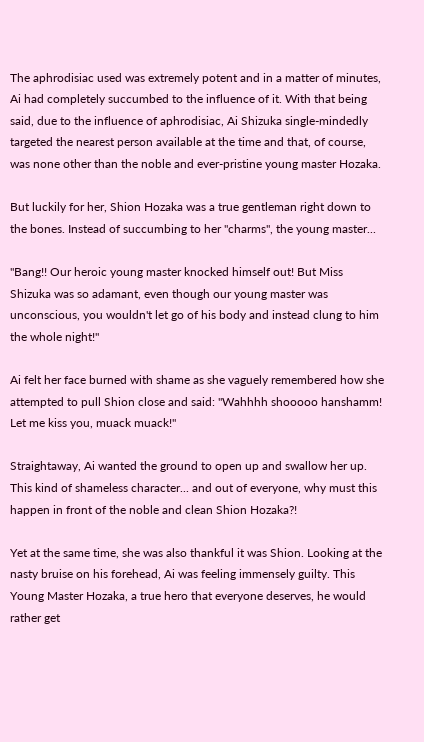The aphrodisiac used was extremely potent and in a matter of minutes, Ai had completely succumbed to the influence of it. With that being said, due to the influence of aphrodisiac, Ai Shizuka single-mindedly targeted the nearest person available at the time and that, of course, was none other than the noble and ever-pristine young master Hozaka.

But luckily for her, Shion Hozaka was a true gentleman right down to the bones. Instead of succumbing to her "charms", the young master...

"Bang!! Our heroic young master knocked himself out! But Miss Shizuka was so adamant, even though our young master was unconscious, you wouldn't let go of his body and instead clung to him the whole night!"

Ai felt her face burned with shame as she vaguely remembered how she attempted to pull Shion close and said: "Wahhhh shooooo hanshamm! Let me kiss you, muack muack!"

Straightaway, Ai wanted the ground to open up and swallow her up. This kind of shameless character... and out of everyone, why must this happen in front of the noble and clean Shion Hozaka?!

Yet at the same time, she was also thankful it was Shion. Looking at the nasty bruise on his forehead, Ai was feeling immensely guilty. This Young Master Hozaka, a true hero that everyone deserves, he would rather get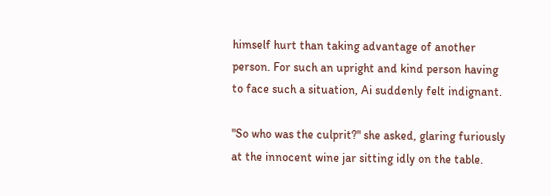himself hurt than taking advantage of another person. For such an upright and kind person having to face such a situation, Ai suddenly felt indignant.

"So who was the culprit?" she asked, glaring furiously at the innocent wine jar sitting idly on the table.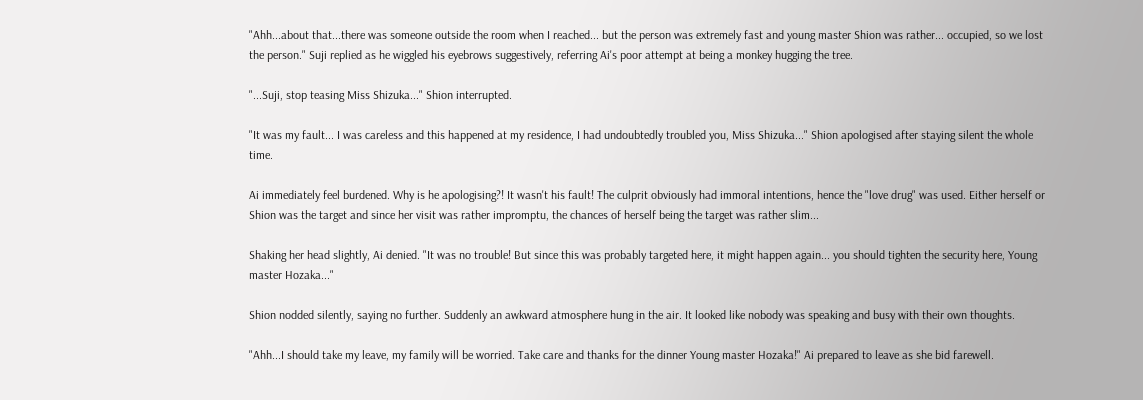"Ahh...about that...there was someone outside the room when I reached... but the person was extremely fast and young master Shion was rather... occupied, so we lost the person." Suji replied as he wiggled his eyebrows suggestively, referring Ai's poor attempt at being a monkey hugging the tree.

"...Suji, stop teasing Miss Shizuka..." Shion interrupted.

"It was my fault... I was careless and this happened at my residence, I had undoubtedly troubled you, Miss Shizuka..." Shion apologised after staying silent the whole time.

Ai immediately feel burdened. Why is he apologising?! It wasn't his fault! The culprit obviously had immoral intentions, hence the "love drug" was used. Either herself or Shion was the target and since her visit was rather impromptu, the chances of herself being the target was rather slim...

Shaking her head slightly, Ai denied. "It was no trouble! But since this was probably targeted here, it might happen again... you should tighten the security here, Young master Hozaka..."

Shion nodded silently, saying no further. Suddenly an awkward atmosphere hung in the air. It looked like nobody was speaking and busy with their own thoughts.

"Ahh...I should take my leave, my family will be worried. Take care and thanks for the dinner Young master Hozaka!" Ai prepared to leave as she bid farewell.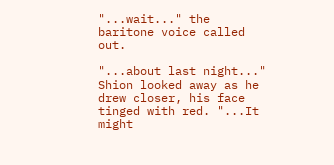"...wait..." the baritone voice called out.

"...about last night..." Shion looked away as he drew closer, his face tinged with red. "...It might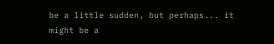be a little sudden, but perhaps... it might be a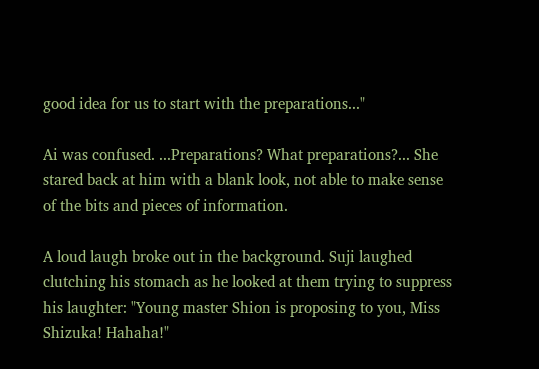good idea for us to start with the preparations..."

Ai was confused. ...Preparations? What preparations?... She stared back at him with a blank look, not able to make sense of the bits and pieces of information.

A loud laugh broke out in the background. Suji laughed clutching his stomach as he looked at them trying to suppress his laughter: "Young master Shion is proposing to you, Miss Shizuka! Hahaha!"